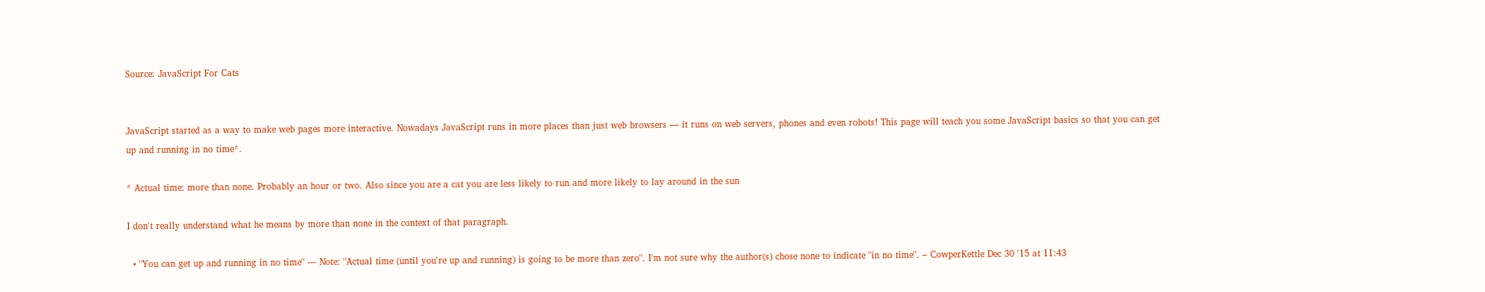Source: JavaScript For Cats


JavaScript started as a way to make web pages more interactive. Nowadays JavaScript runs in more places than just web browsers — it runs on web servers, phones and even robots! This page will teach you some JavaScript basics so that you can get up and running in no time*.

* Actual time: more than none. Probably an hour or two. Also since you are a cat you are less likely to run and more likely to lay around in the sun

I don't really understand what he means by more than none in the context of that paragraph.

  • "You can get up and running in no time" --- Note: "Actual time (until you're up and running) is going to be more than zero". I'm not sure why the author(s) chose none to indicate "in no time". – CowperKettle Dec 30 '15 at 11:43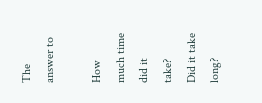The answer to

How much time did it take?
Did it take long?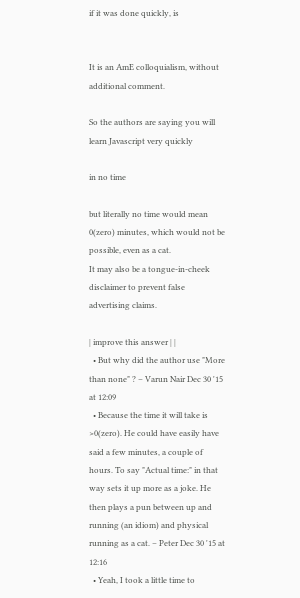if it was done quickly, is


It is an AmE colloquialism, without additional comment.

So the authors are saying you will learn Javascript very quickly

in no time

but literally no time would mean 0(zero) minutes, which would not be possible, even as a cat.
It may also be a tongue-in-cheek disclaimer to prevent false advertising claims.

| improve this answer | |
  • But why did the author use "More than none" ? – Varun Nair Dec 30 '15 at 12:09
  • Because the time it will take is >0(zero). He could have easily have said a few minutes, a couple of hours. To say "Actual time:" in that way sets it up more as a joke. He then plays a pun between up and running (an idiom) and physical running as a cat. – Peter Dec 30 '15 at 12:16
  • Yeah, I took a little time to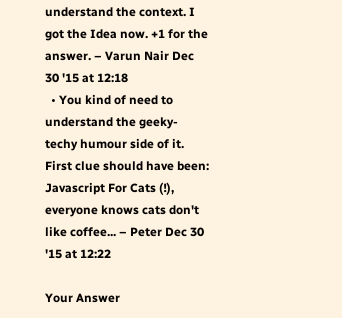understand the context. I got the Idea now. +1 for the answer. – Varun Nair Dec 30 '15 at 12:18
  • You kind of need to understand the geeky-techy humour side of it. First clue should have been: Javascript For Cats (!), everyone knows cats don't like coffee... – Peter Dec 30 '15 at 12:22

Your Answer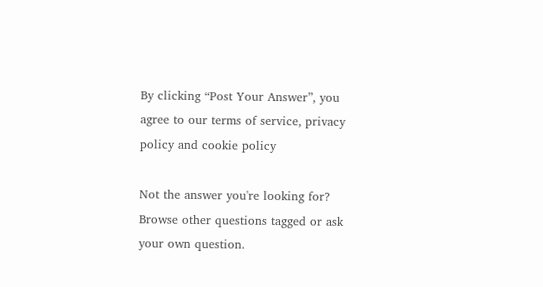By clicking “Post Your Answer”, you agree to our terms of service, privacy policy and cookie policy

Not the answer you're looking for? Browse other questions tagged or ask your own question.